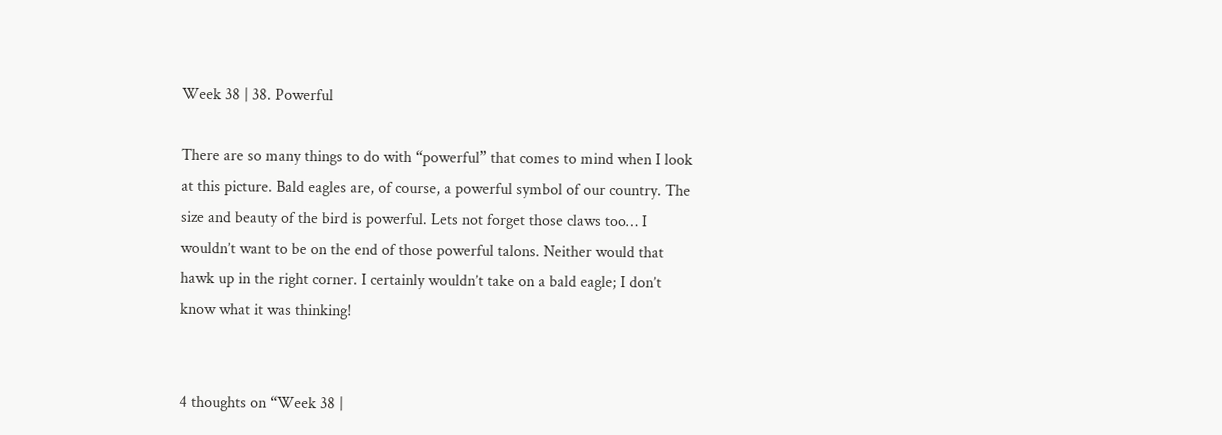Week 38 | 38. Powerful

There are so many things to do with “powerful” that comes to mind when I look at this picture. Bald eagles are, of course, a powerful symbol of our country. The size and beauty of the bird is powerful. Lets not forget those claws too… I wouldn’t want to be on the end of those powerful talons. Neither would that hawk up in the right corner. I certainly wouldn’t take on a bald eagle; I don’t know what it was thinking!


4 thoughts on “Week 38 |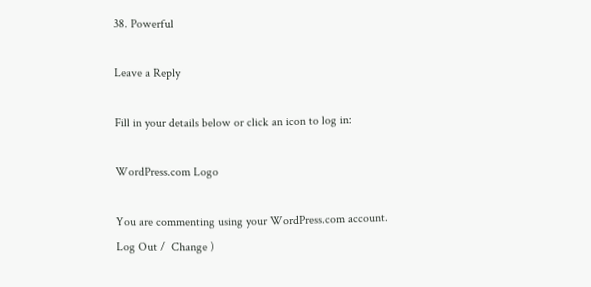38. Powerful

Leave a Reply

Fill in your details below or click an icon to log in:

WordPress.com Logo

You are commenting using your WordPress.com account. Log Out /  Change )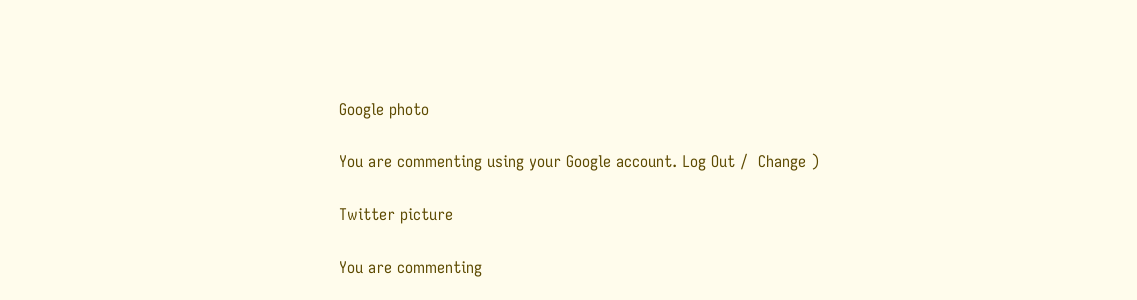Google photo

You are commenting using your Google account. Log Out /  Change )

Twitter picture

You are commenting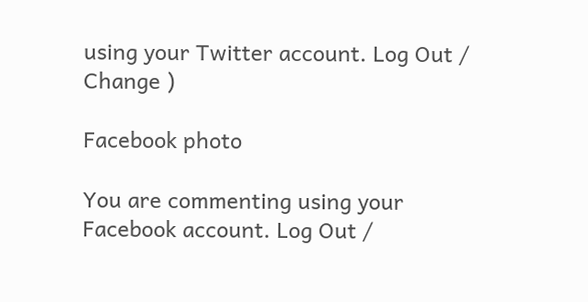using your Twitter account. Log Out /  Change )

Facebook photo

You are commenting using your Facebook account. Log Out /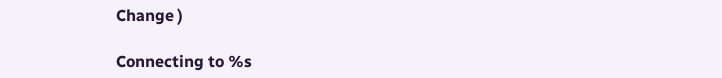Change )

Connecting to %s